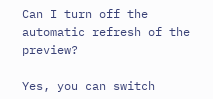Can I turn off the automatic refresh of the preview?

Yes, you can switch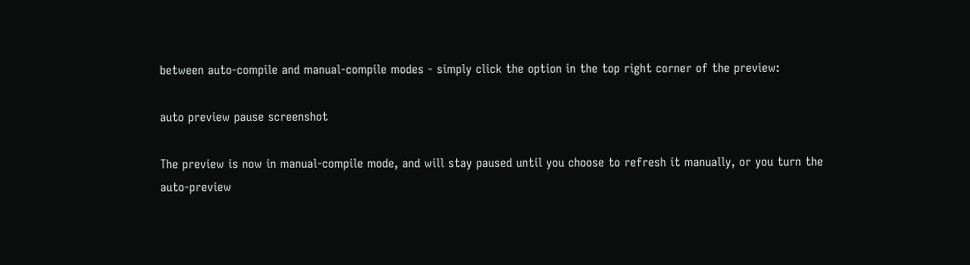between auto-compile and manual-compile modes - simply click the option in the top right corner of the preview:

auto preview pause screenshot

The preview is now in manual-compile mode, and will stay paused until you choose to refresh it manually, or you turn the auto-preview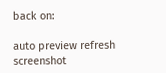back on:

auto preview refresh screenshot